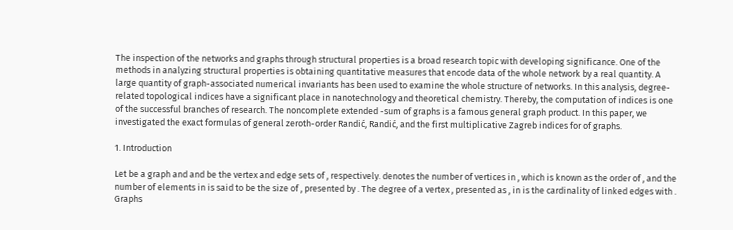The inspection of the networks and graphs through structural properties is a broad research topic with developing significance. One of the methods in analyzing structural properties is obtaining quantitative measures that encode data of the whole network by a real quantity. A large quantity of graph-associated numerical invariants has been used to examine the whole structure of networks. In this analysis, degree-related topological indices have a significant place in nanotechnology and theoretical chemistry. Thereby, the computation of indices is one of the successful branches of research. The noncomplete extended -sum of graphs is a famous general graph product. In this paper, we investigated the exact formulas of general zeroth-order Randić, Randić, and the first multiplicative Zagreb indices for of graphs.

1. Introduction

Let be a graph and and be the vertex and edge sets of , respectively. denotes the number of vertices in , which is known as the order of , and the number of elements in is said to be the size of , presented by . The degree of a vertex , presented as , in is the cardinality of linked edges with . Graphs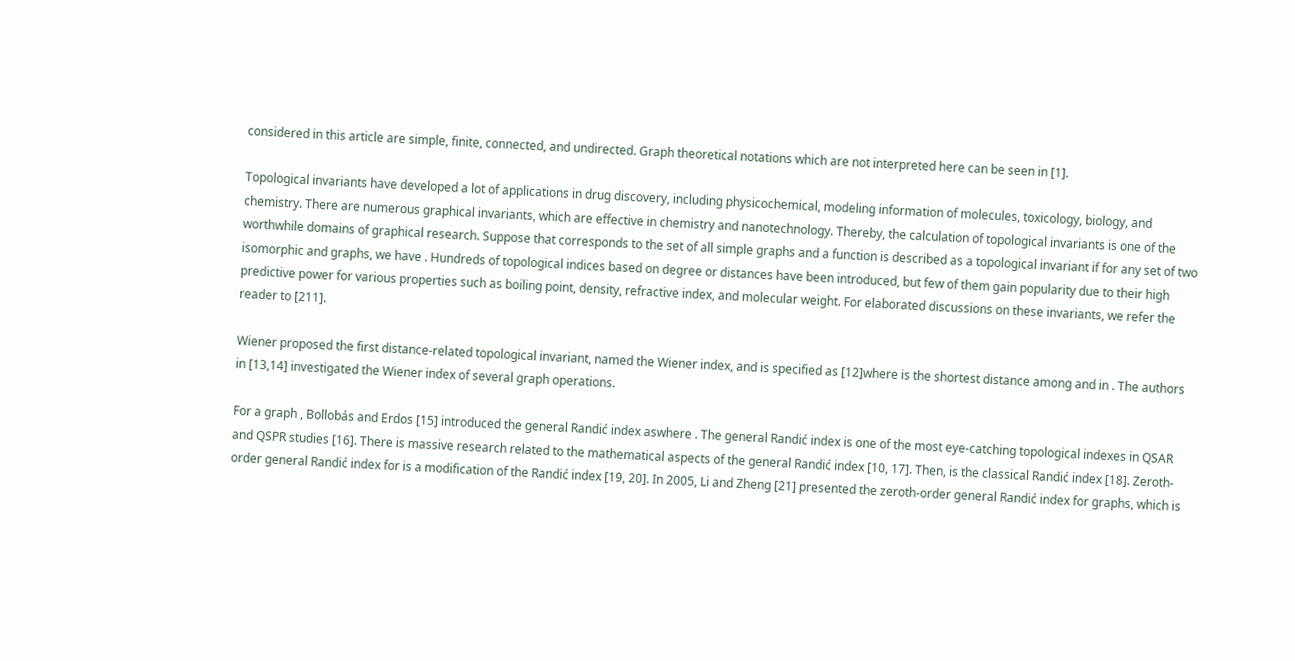considered in this article are simple, finite, connected, and undirected. Graph theoretical notations which are not interpreted here can be seen in [1].

Topological invariants have developed a lot of applications in drug discovery, including physicochemical, modeling information of molecules, toxicology, biology, and chemistry. There are numerous graphical invariants, which are effective in chemistry and nanotechnology. Thereby, the calculation of topological invariants is one of the worthwhile domains of graphical research. Suppose that corresponds to the set of all simple graphs and a function is described as a topological invariant if for any set of two isomorphic and graphs, we have . Hundreds of topological indices based on degree or distances have been introduced, but few of them gain popularity due to their high predictive power for various properties such as boiling point, density, refractive index, and molecular weight. For elaborated discussions on these invariants, we refer the reader to [211].

Wiener proposed the first distance-related topological invariant, named the Wiener index, and is specified as [12]where is the shortest distance among and in . The authors in [13,14] investigated the Wiener index of several graph operations.

For a graph , Bollobás and Erdos [15] introduced the general Randić index aswhere . The general Randić index is one of the most eye-catching topological indexes in QSAR and QSPR studies [16]. There is massive research related to the mathematical aspects of the general Randić index [10, 17]. Then, is the classical Randić index [18]. Zeroth-order general Randić index for is a modification of the Randić index [19, 20]. In 2005, Li and Zheng [21] presented the zeroth-order general Randić index for graphs, which is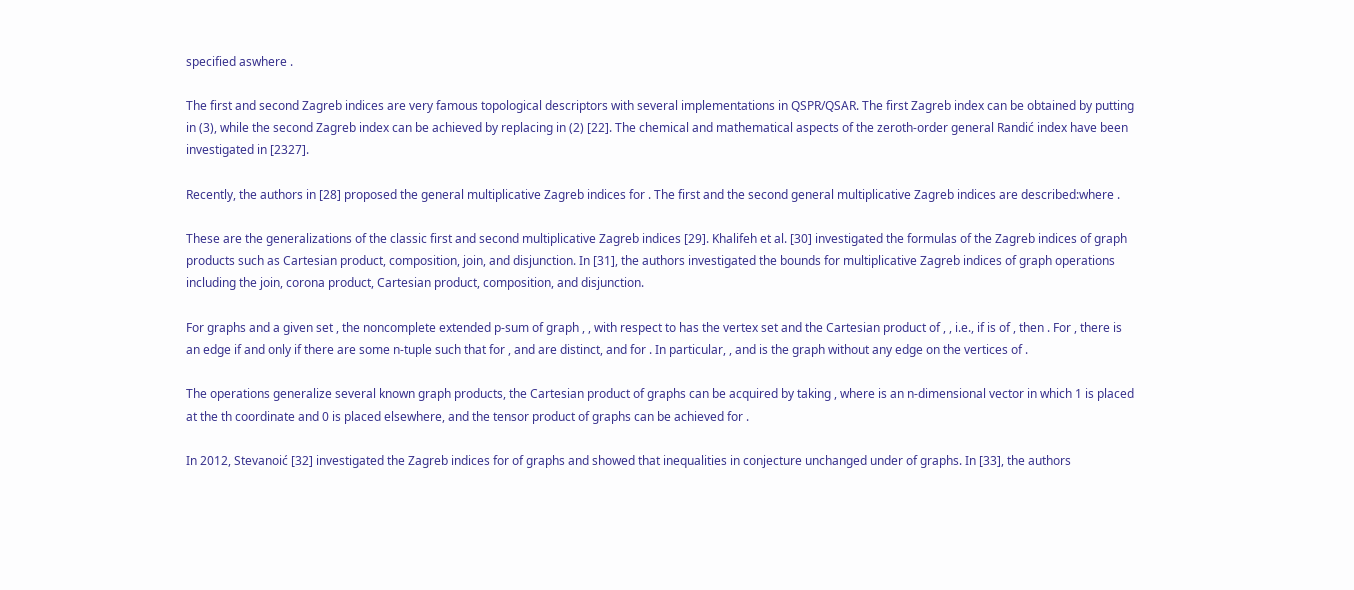specified aswhere .

The first and second Zagreb indices are very famous topological descriptors with several implementations in QSPR/QSAR. The first Zagreb index can be obtained by putting in (3), while the second Zagreb index can be achieved by replacing in (2) [22]. The chemical and mathematical aspects of the zeroth-order general Randić index have been investigated in [2327].

Recently, the authors in [28] proposed the general multiplicative Zagreb indices for . The first and the second general multiplicative Zagreb indices are described:where .

These are the generalizations of the classic first and second multiplicative Zagreb indices [29]. Khalifeh et al. [30] investigated the formulas of the Zagreb indices of graph products such as Cartesian product, composition, join, and disjunction. In [31], the authors investigated the bounds for multiplicative Zagreb indices of graph operations including the join, corona product, Cartesian product, composition, and disjunction.

For graphs and a given set , the noncomplete extended p-sum of graph , , with respect to has the vertex set and the Cartesian product of , , i.e., if is of , then . For , there is an edge if and only if there are some n-tuple such that for , and are distinct, and for . In particular, , and is the graph without any edge on the vertices of .

The operations generalize several known graph products, the Cartesian product of graphs can be acquired by taking , where is an n-dimensional vector in which 1 is placed at the th coordinate and 0 is placed elsewhere, and the tensor product of graphs can be achieved for .

In 2012, Stevanoić [32] investigated the Zagreb indices for of graphs and showed that inequalities in conjecture unchanged under of graphs. In [33], the authors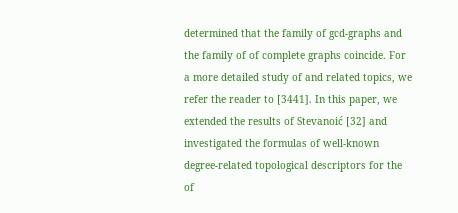determined that the family of gcd-graphs and the family of of complete graphs coincide. For a more detailed study of and related topics, we refer the reader to [3441]. In this paper, we extended the results of Stevanoić [32] and investigated the formulas of well-known degree-related topological descriptors for the of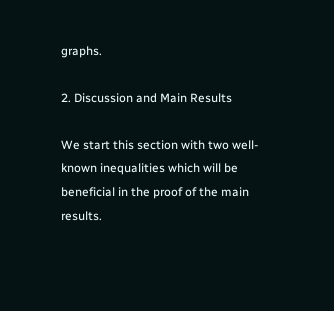graphs.

2. Discussion and Main Results

We start this section with two well-known inequalities which will be beneficial in the proof of the main results.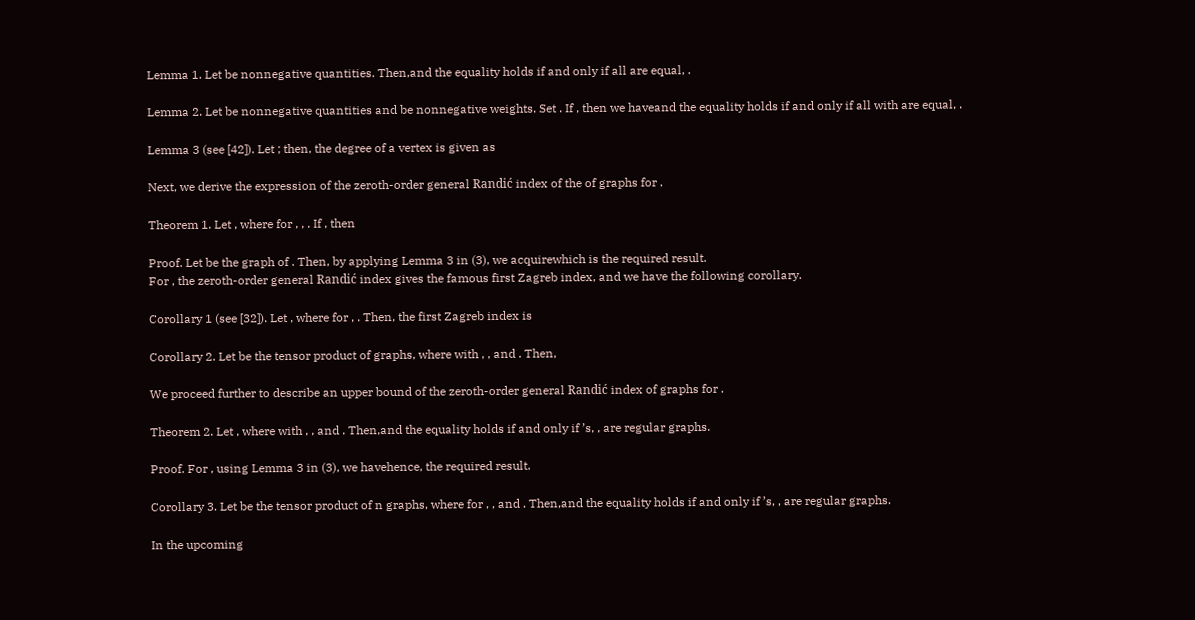Lemma 1. Let be nonnegative quantities. Then,and the equality holds if and only if all are equal, .

Lemma 2. Let be nonnegative quantities and be nonnegative weights. Set . If , then we haveand the equality holds if and only if all with are equal, .

Lemma 3 (see [42]). Let ; then, the degree of a vertex is given as

Next, we derive the expression of the zeroth-order general Randić index of the of graphs for .

Theorem 1. Let , where for , , . If , then

Proof. Let be the graph of . Then, by applying Lemma 3 in (3), we acquirewhich is the required result.
For , the zeroth-order general Randić index gives the famous first Zagreb index, and we have the following corollary.

Corollary 1 (see [32]). Let , where for , . Then, the first Zagreb index is

Corollary 2. Let be the tensor product of graphs, where with , , and . Then,

We proceed further to describe an upper bound of the zeroth-order general Randić index of graphs for .

Theorem 2. Let , where with , , and . Then,and the equality holds if and only if ’s, , are regular graphs.

Proof. For , using Lemma 3 in (3), we havehence, the required result.

Corollary 3. Let be the tensor product of n graphs, where for , , and . Then,and the equality holds if and only if ’s, , are regular graphs.

In the upcoming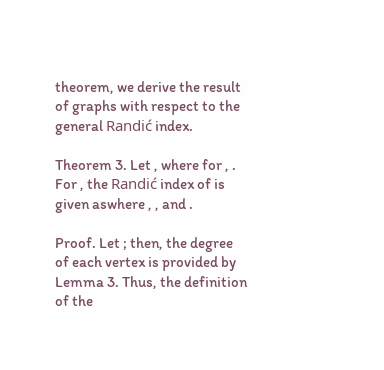theorem, we derive the result of graphs with respect to the general Randić index.

Theorem 3. Let , where for , . For , the Randić index of is given aswhere , , and .

Proof. Let ; then, the degree of each vertex is provided by Lemma 3. Thus, the definition of the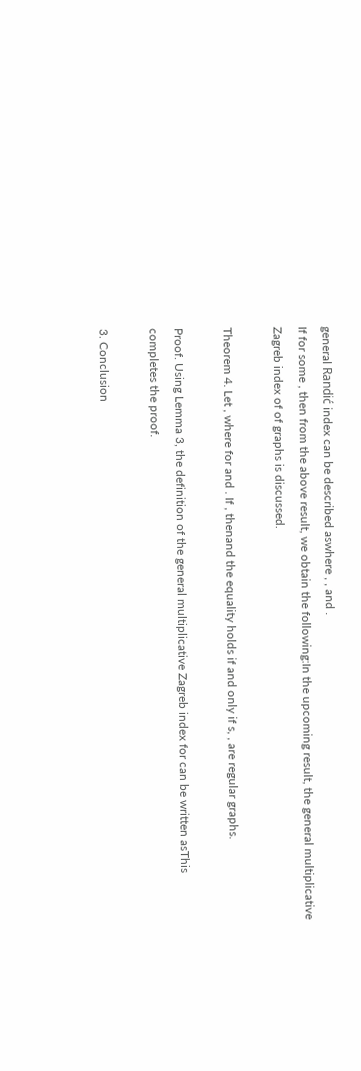general Randić index can be described aswhere , , and .
If for some , then from the above result, we obtain the following:In the upcoming result, the general multiplicative Zagreb index of of graphs is discussed.

Theorem 4. Let , where for and . If , thenand the equality holds if and only if s, , are regular graphs.

Proof. Using Lemma 3, the definition of the general multiplicative Zagreb index for can be written asThis completes the proof.

3. Conclusion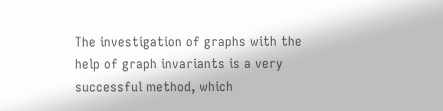The investigation of graphs with the help of graph invariants is a very successful method, which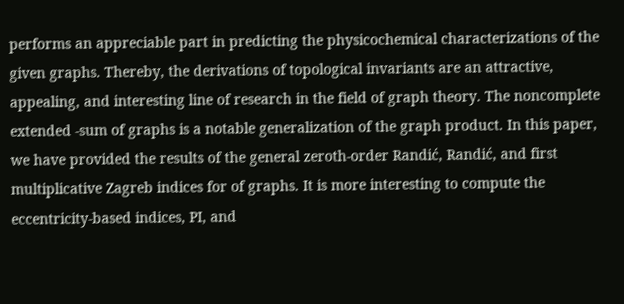performs an appreciable part in predicting the physicochemical characterizations of the given graphs. Thereby, the derivations of topological invariants are an attractive, appealing, and interesting line of research in the field of graph theory. The noncomplete extended -sum of graphs is a notable generalization of the graph product. In this paper, we have provided the results of the general zeroth-order Randić, Randić, and first multiplicative Zagreb indices for of graphs. It is more interesting to compute the eccentricity-based indices, PI, and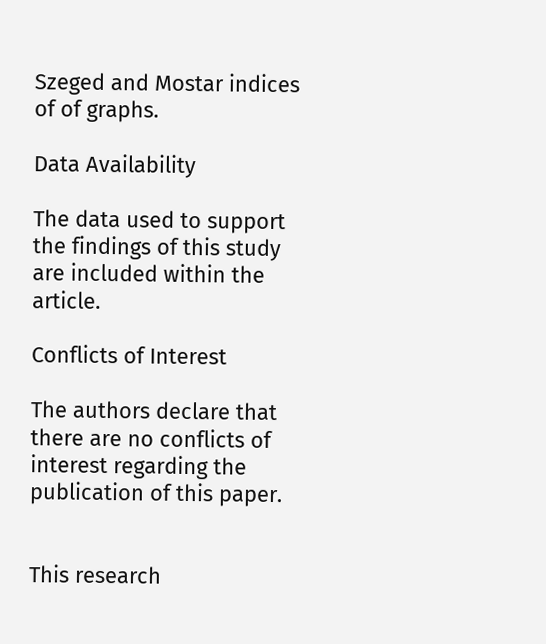Szeged and Mostar indices of of graphs.

Data Availability

The data used to support the findings of this study are included within the article.

Conflicts of Interest

The authors declare that there are no conflicts of interest regarding the publication of this paper.


This research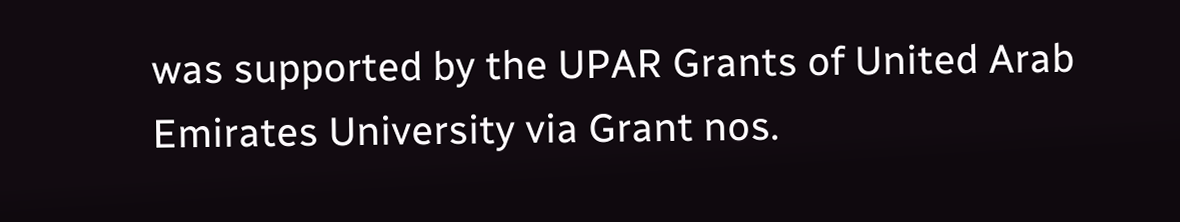was supported by the UPAR Grants of United Arab Emirates University via Grant nos.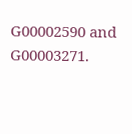G00002590 and G00003271.